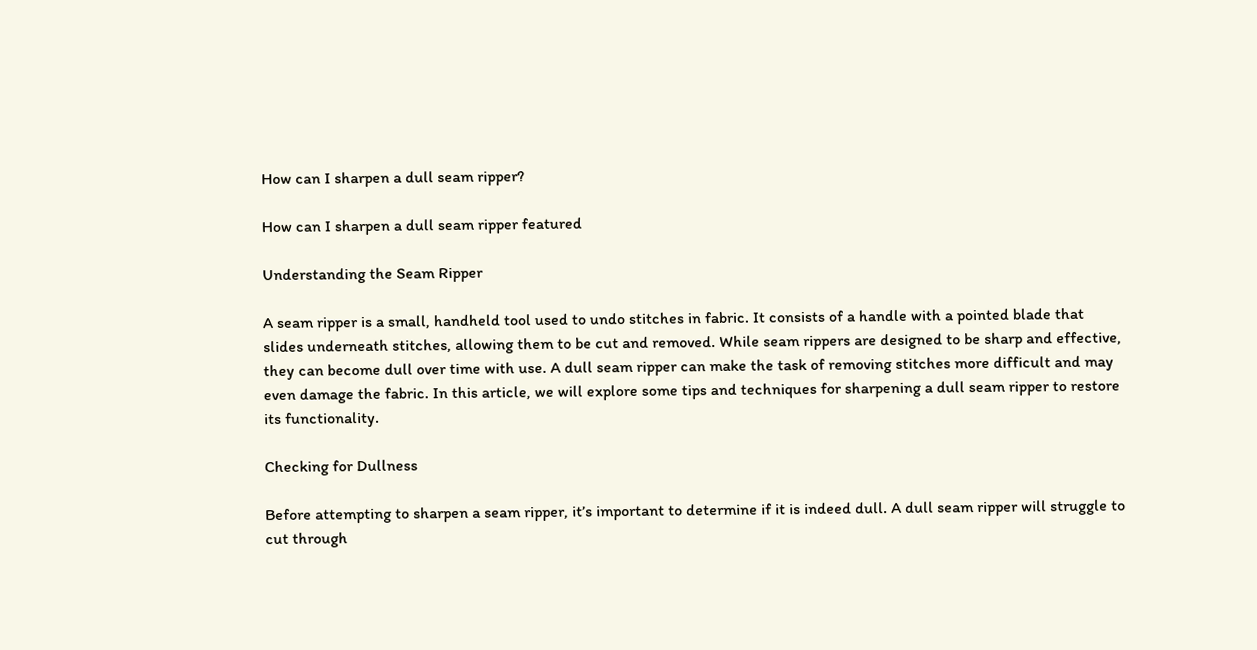How can I sharpen a dull seam ripper?

How can I sharpen a dull seam ripper featured

Understanding the Seam Ripper

A seam ripper is a small, handheld tool used to undo stitches in fabric. It consists of a handle with a pointed blade that slides underneath stitches, allowing them to be cut and removed. While seam rippers are designed to be sharp and effective, they can become dull over time with use. A dull seam ripper can make the task of removing stitches more difficult and may even damage the fabric. In this article, we will explore some tips and techniques for sharpening a dull seam ripper to restore its functionality.

Checking for Dullness

Before attempting to sharpen a seam ripper, it’s important to determine if it is indeed dull. A dull seam ripper will struggle to cut through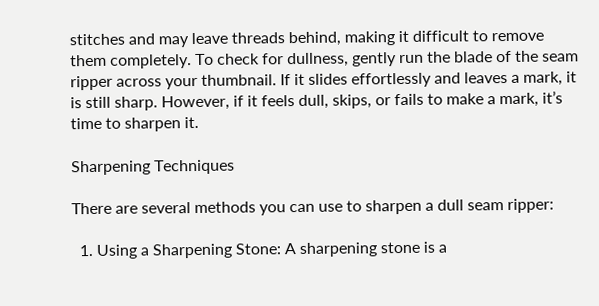stitches and may leave threads behind, making it difficult to remove them completely. To check for dullness, gently run the blade of the seam ripper across your thumbnail. If it slides effortlessly and leaves a mark, it is still sharp. However, if it feels dull, skips, or fails to make a mark, it’s time to sharpen it.

Sharpening Techniques

There are several methods you can use to sharpen a dull seam ripper:

  1. Using a Sharpening Stone: A sharpening stone is a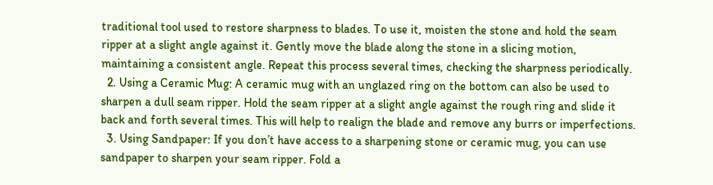traditional tool used to restore sharpness to blades. To use it, moisten the stone and hold the seam ripper at a slight angle against it. Gently move the blade along the stone in a slicing motion, maintaining a consistent angle. Repeat this process several times, checking the sharpness periodically.
  2. Using a Ceramic Mug: A ceramic mug with an unglazed ring on the bottom can also be used to sharpen a dull seam ripper. Hold the seam ripper at a slight angle against the rough ring and slide it back and forth several times. This will help to realign the blade and remove any burrs or imperfections.
  3. Using Sandpaper: If you don’t have access to a sharpening stone or ceramic mug, you can use sandpaper to sharpen your seam ripper. Fold a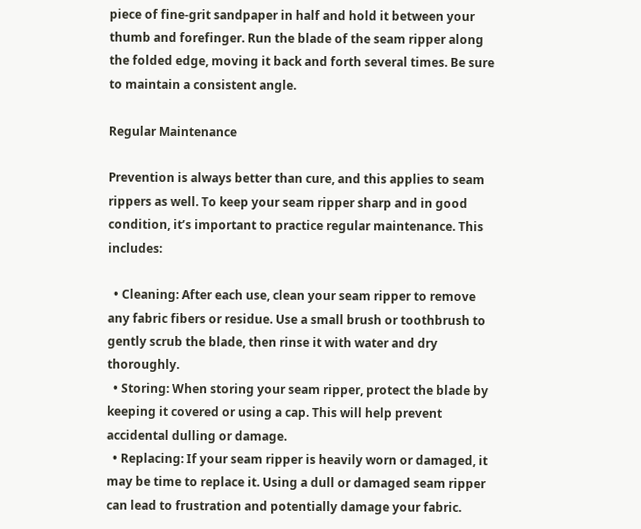piece of fine-grit sandpaper in half and hold it between your thumb and forefinger. Run the blade of the seam ripper along the folded edge, moving it back and forth several times. Be sure to maintain a consistent angle.

Regular Maintenance

Prevention is always better than cure, and this applies to seam rippers as well. To keep your seam ripper sharp and in good condition, it’s important to practice regular maintenance. This includes:

  • Cleaning: After each use, clean your seam ripper to remove any fabric fibers or residue. Use a small brush or toothbrush to gently scrub the blade, then rinse it with water and dry thoroughly.
  • Storing: When storing your seam ripper, protect the blade by keeping it covered or using a cap. This will help prevent accidental dulling or damage.
  • Replacing: If your seam ripper is heavily worn or damaged, it may be time to replace it. Using a dull or damaged seam ripper can lead to frustration and potentially damage your fabric.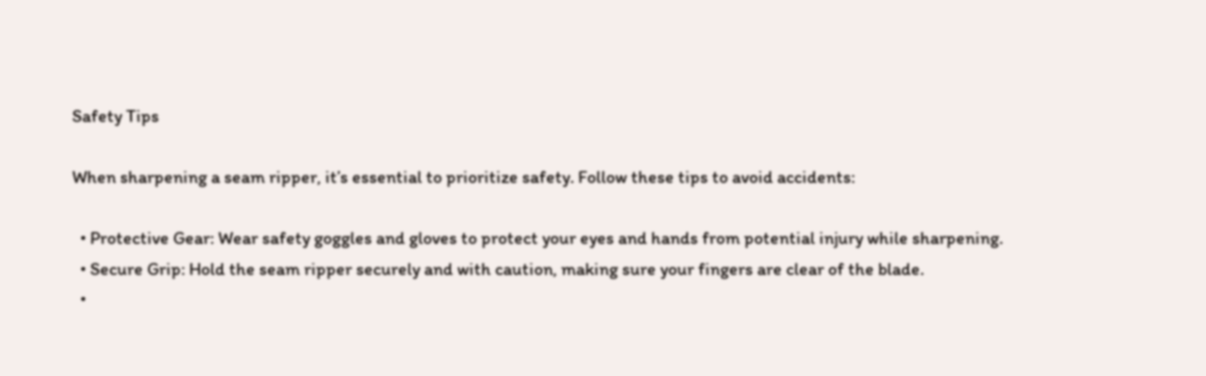Safety Tips

When sharpening a seam ripper, it’s essential to prioritize safety. Follow these tips to avoid accidents:

  • Protective Gear: Wear safety goggles and gloves to protect your eyes and hands from potential injury while sharpening.
  • Secure Grip: Hold the seam ripper securely and with caution, making sure your fingers are clear of the blade.
  •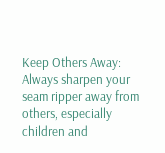Keep Others Away: Always sharpen your seam ripper away from others, especially children and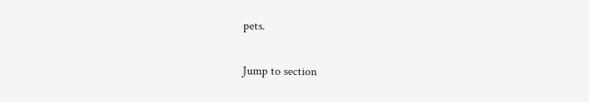pets.

Jump to section